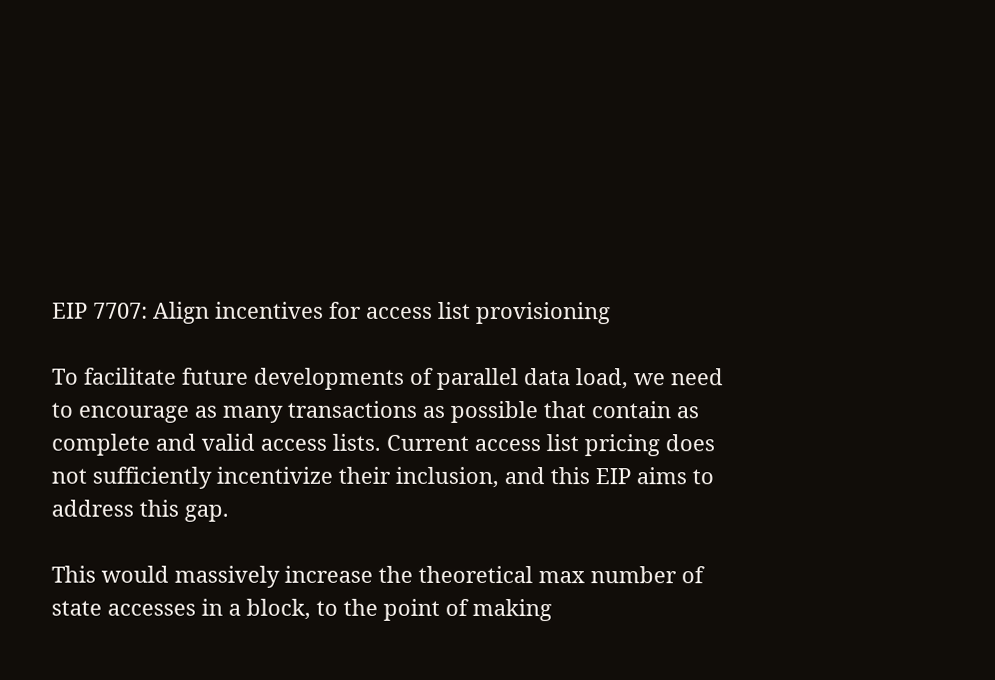EIP 7707: Align incentives for access list provisioning

To facilitate future developments of parallel data load, we need to encourage as many transactions as possible that contain as complete and valid access lists. Current access list pricing does not sufficiently incentivize their inclusion, and this EIP aims to address this gap.

This would massively increase the theoretical max number of state accesses in a block, to the point of making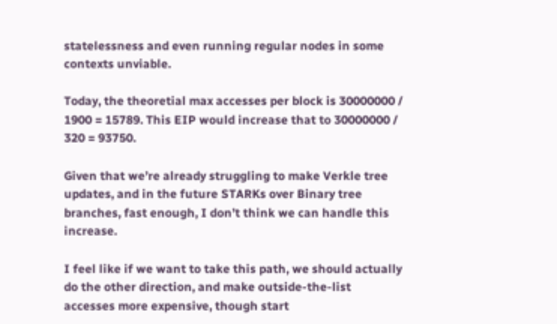statelessness and even running regular nodes in some contexts unviable.

Today, the theoretial max accesses per block is 30000000 / 1900 = 15789. This EIP would increase that to 30000000 / 320 = 93750.

Given that we’re already struggling to make Verkle tree updates, and in the future STARKs over Binary tree branches, fast enough, I don’t think we can handle this increase.

I feel like if we want to take this path, we should actually do the other direction, and make outside-the-list accesses more expensive, though start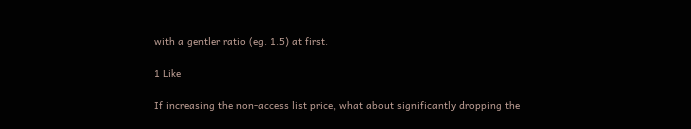with a gentler ratio (eg. 1.5) at first.

1 Like

If increasing the non-access list price, what about significantly dropping the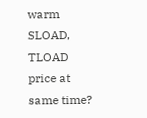warm SLOAD, TLOAD price at same time?